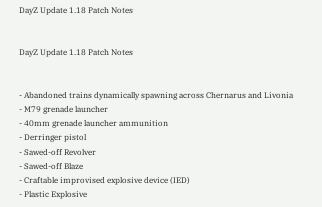DayZ Update 1.18 Patch Notes


DayZ Update 1.18 Patch Notes


- Abandoned trains dynamically spawning across Chernarus and Livonia
- M79 grenade launcher
- 40mm grenade launcher ammunition
- Derringer pistol
- Sawed-off Revolver
- Sawed-off Blaze
- Craftable improvised explosive device (IED)
- Plastic Explosive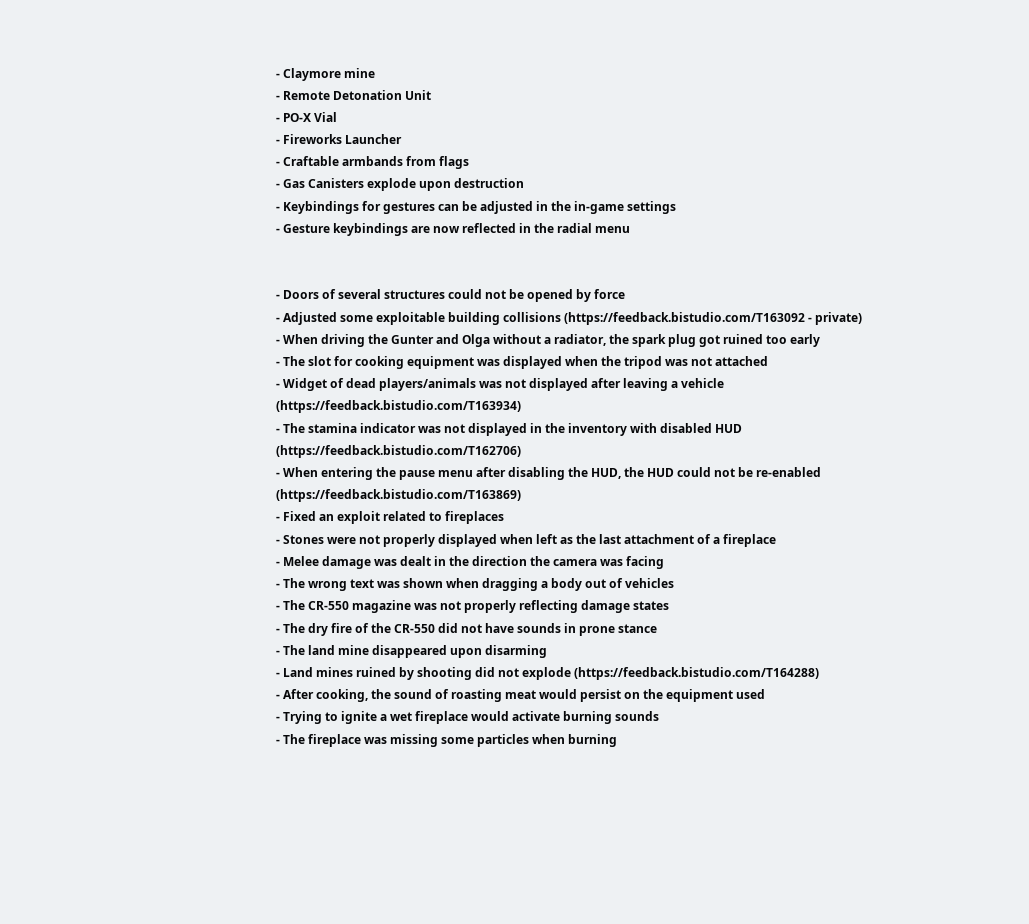- Claymore mine
- Remote Detonation Unit
- PO-X Vial
- Fireworks Launcher
- Craftable armbands from flags
- Gas Canisters explode upon destruction
- Keybindings for gestures can be adjusted in the in-game settings
- Gesture keybindings are now reflected in the radial menu


- Doors of several structures could not be opened by force
- Adjusted some exploitable building collisions (https://feedback.bistudio.com/T163092 - private)
- When driving the Gunter and Olga without a radiator, the spark plug got ruined too early
- The slot for cooking equipment was displayed when the tripod was not attached
- Widget of dead players/animals was not displayed after leaving a vehicle (https://feedback.bistudio.com/T163934)
- The stamina indicator was not displayed in the inventory with disabled HUD (https://feedback.bistudio.com/T162706)
- When entering the pause menu after disabling the HUD, the HUD could not be re-enabled (https://feedback.bistudio.com/T163869)
- Fixed an exploit related to fireplaces
- Stones were not properly displayed when left as the last attachment of a fireplace
- Melee damage was dealt in the direction the camera was facing
- The wrong text was shown when dragging a body out of vehicles
- The CR-550 magazine was not properly reflecting damage states
- The dry fire of the CR-550 did not have sounds in prone stance
- The land mine disappeared upon disarming
- Land mines ruined by shooting did not explode (https://feedback.bistudio.com/T164288)
- After cooking, the sound of roasting meat would persist on the equipment used
- Trying to ignite a wet fireplace would activate burning sounds
- The fireplace was missing some particles when burning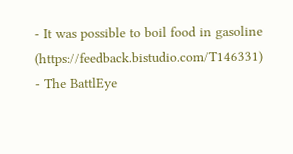- It was possible to boil food in gasoline (https://feedback.bistudio.com/T146331)
- The BattlEye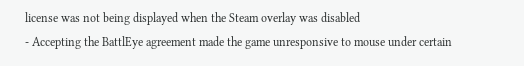license was not being displayed when the Steam overlay was disabled
- Accepting the BattlEye agreement made the game unresponsive to mouse under certain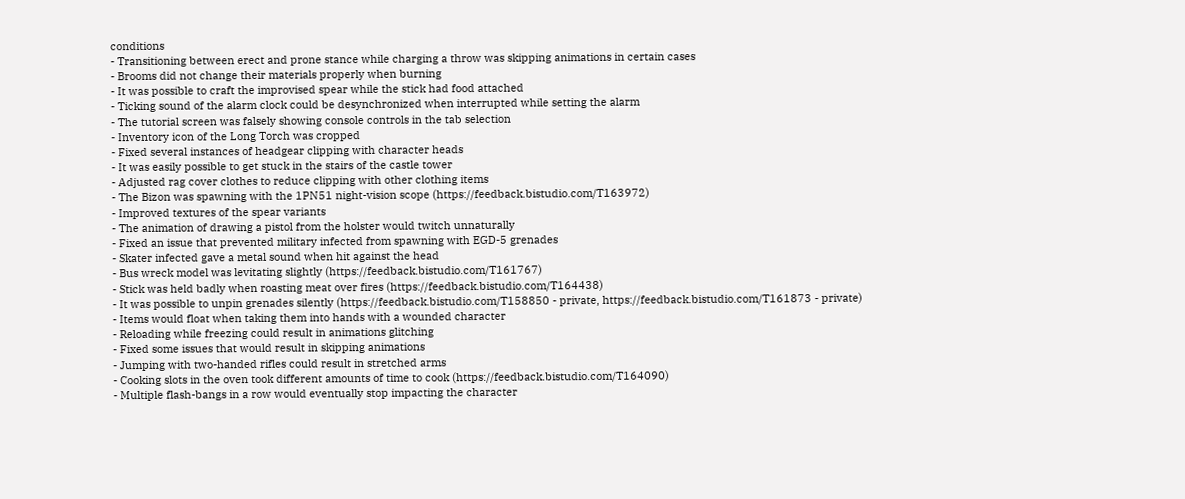conditions
- Transitioning between erect and prone stance while charging a throw was skipping animations in certain cases
- Brooms did not change their materials properly when burning
- It was possible to craft the improvised spear while the stick had food attached
- Ticking sound of the alarm clock could be desynchronized when interrupted while setting the alarm
- The tutorial screen was falsely showing console controls in the tab selection
- Inventory icon of the Long Torch was cropped
- Fixed several instances of headgear clipping with character heads
- It was easily possible to get stuck in the stairs of the castle tower
- Adjusted rag cover clothes to reduce clipping with other clothing items
- The Bizon was spawning with the 1PN51 night-vision scope (https://feedback.bistudio.com/T163972)
- Improved textures of the spear variants
- The animation of drawing a pistol from the holster would twitch unnaturally
- Fixed an issue that prevented military infected from spawning with EGD-5 grenades
- Skater infected gave a metal sound when hit against the head
- Bus wreck model was levitating slightly (https://feedback.bistudio.com/T161767)
- Stick was held badly when roasting meat over fires (https://feedback.bistudio.com/T164438)
- It was possible to unpin grenades silently (https://feedback.bistudio.com/T158850 - private, https://feedback.bistudio.com/T161873 - private)
- Items would float when taking them into hands with a wounded character
- Reloading while freezing could result in animations glitching
- Fixed some issues that would result in skipping animations
- Jumping with two-handed rifles could result in stretched arms
- Cooking slots in the oven took different amounts of time to cook (https://feedback.bistudio.com/T164090)
- Multiple flash-bangs in a row would eventually stop impacting the character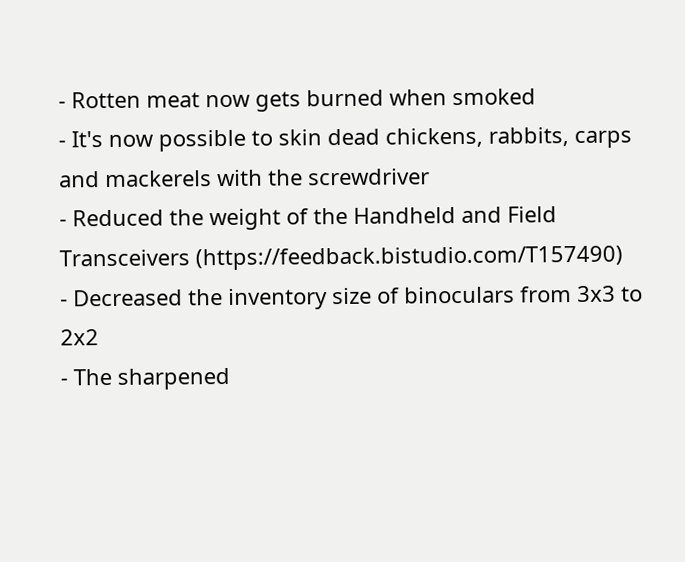- Rotten meat now gets burned when smoked
- It's now possible to skin dead chickens, rabbits, carps and mackerels with the screwdriver
- Reduced the weight of the Handheld and Field Transceivers (https://feedback.bistudio.com/T157490)
- Decreased the inventory size of binoculars from 3x3 to 2x2
- The sharpened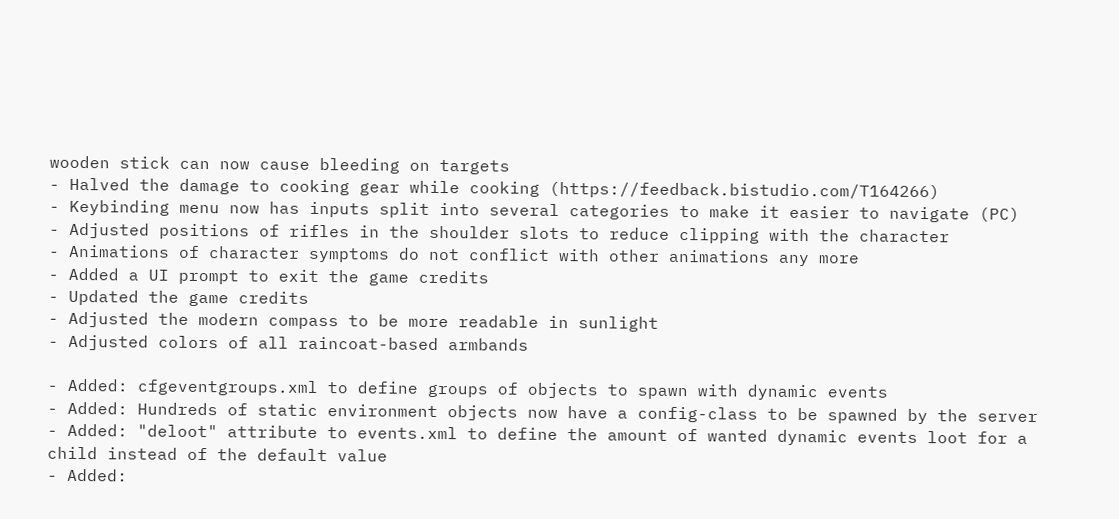wooden stick can now cause bleeding on targets
- Halved the damage to cooking gear while cooking (https://feedback.bistudio.com/T164266)
- Keybinding menu now has inputs split into several categories to make it easier to navigate (PC)
- Adjusted positions of rifles in the shoulder slots to reduce clipping with the character
- Animations of character symptoms do not conflict with other animations any more
- Added a UI prompt to exit the game credits
- Updated the game credits
- Adjusted the modern compass to be more readable in sunlight
- Adjusted colors of all raincoat-based armbands

- Added: cfgeventgroups.xml to define groups of objects to spawn with dynamic events
- Added: Hundreds of static environment objects now have a config-class to be spawned by the server
- Added: "deloot" attribute to events.xml to define the amount of wanted dynamic events loot for a child instead of the default value
- Added: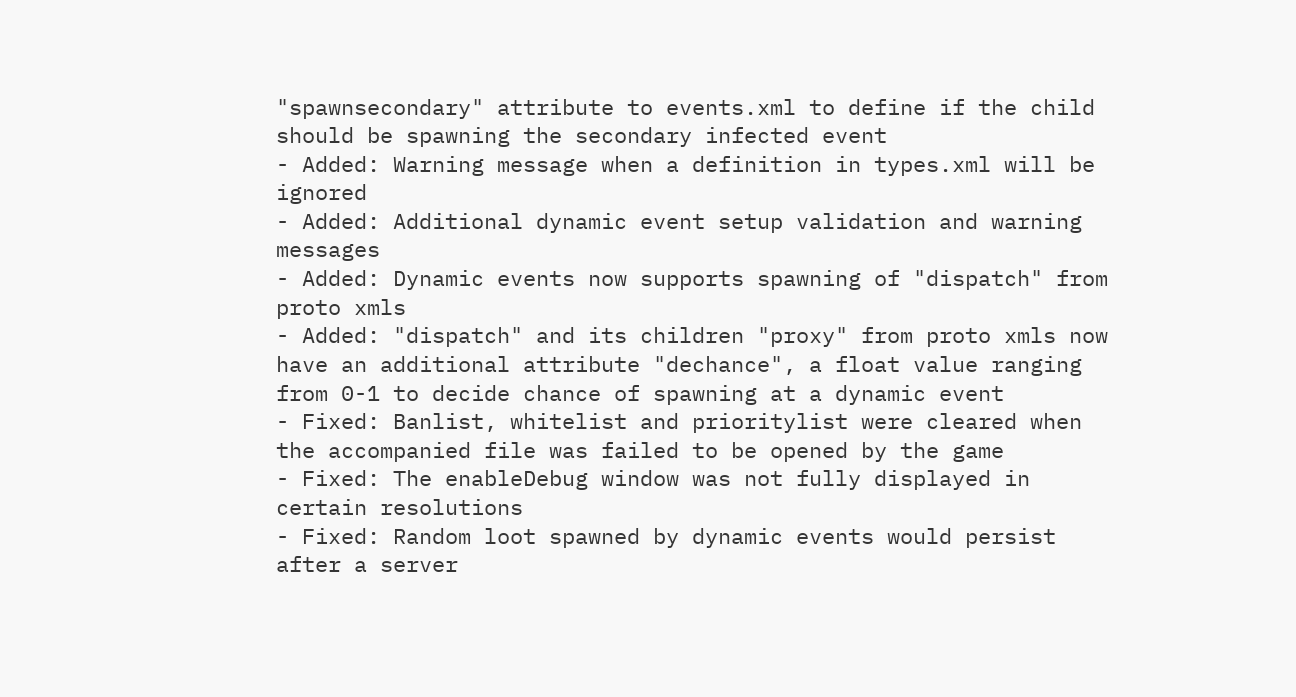"spawnsecondary" attribute to events.xml to define if the child should be spawning the secondary infected event
- Added: Warning message when a definition in types.xml will be ignored
- Added: Additional dynamic event setup validation and warning messages
- Added: Dynamic events now supports spawning of "dispatch" from proto xmls
- Added: "dispatch" and its children "proxy" from proto xmls now have an additional attribute "dechance", a float value ranging from 0-1 to decide chance of spawning at a dynamic event
- Fixed: Banlist, whitelist and prioritylist were cleared when the accompanied file was failed to be opened by the game
- Fixed: The enableDebug window was not fully displayed in certain resolutions
- Fixed: Random loot spawned by dynamic events would persist after a server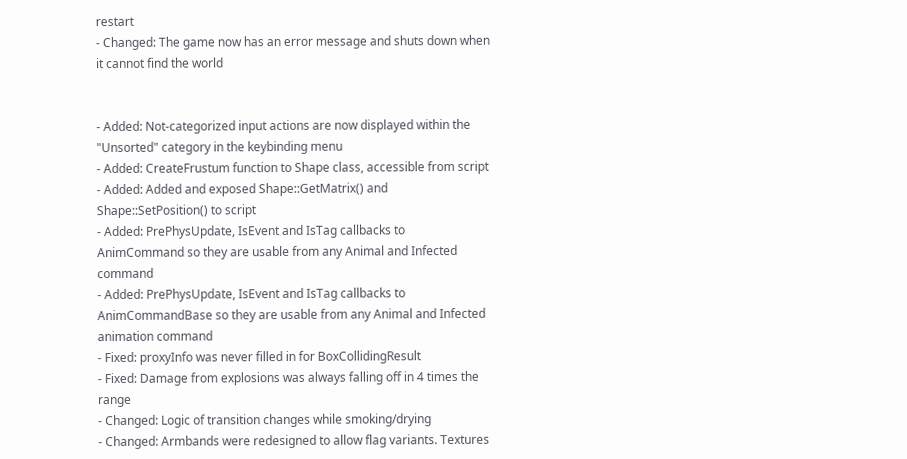restart
- Changed: The game now has an error message and shuts down when it cannot find the world


- Added: Not-categorized input actions are now displayed within the "Unsorted" category in the keybinding menu
- Added: CreateFrustum function to Shape class, accessible from script
- Added: Added and exposed Shape::GetMatrix() and Shape::SetPosition() to script
- Added: PrePhysUpdate, IsEvent and IsTag callbacks to AnimCommand so they are usable from any Animal and Infected command
- Added: PrePhysUpdate, IsEvent and IsTag callbacks to AnimCommandBase so they are usable from any Animal and Infected animation command
- Fixed: proxyInfo was never filled in for BoxCollidingResult
- Fixed: Damage from explosions was always falling off in 4 times the range
- Changed: Logic of transition changes while smoking/drying
- Changed: Armbands were redesigned to allow flag variants. Textures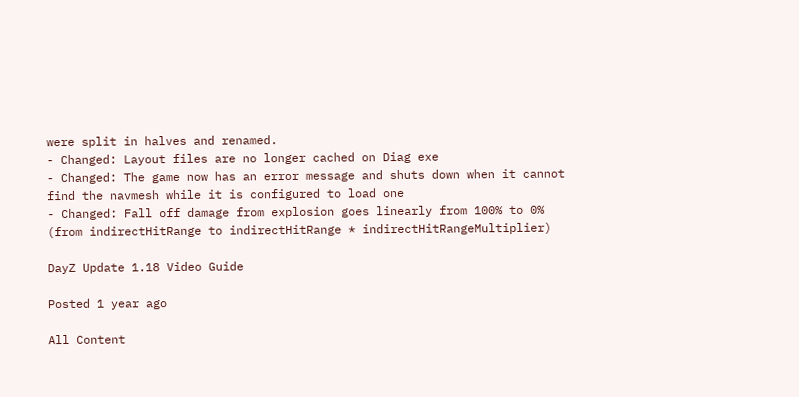were split in halves and renamed.
- Changed: Layout files are no longer cached on Diag exe
- Changed: The game now has an error message and shuts down when it cannot find the navmesh while it is configured to load one
- Changed: Fall off damage from explosion goes linearly from 100% to 0% (from indirectHitRange to indirectHitRange * indirectHitRangeMultiplier)

DayZ Update 1.18 Video Guide

Posted 1 year ago

All Content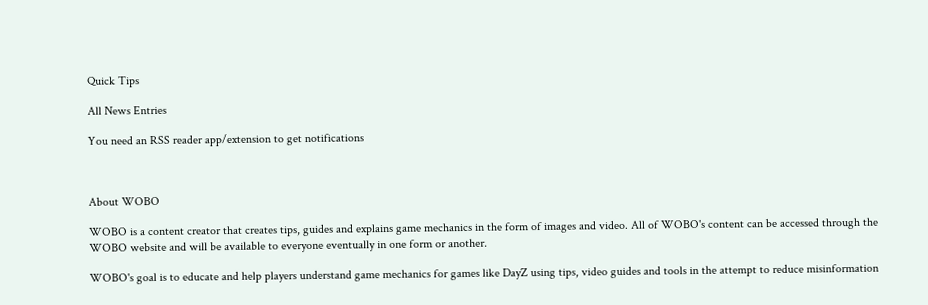Quick Tips

All News Entries

You need an RSS reader app/extension to get notifications



About WOBO

WOBO is a content creator that creates tips, guides and explains game mechanics in the form of images and video. All of WOBO's content can be accessed through the WOBO website and will be available to everyone eventually in one form or another.

WOBO's goal is to educate and help players understand game mechanics for games like DayZ using tips, video guides and tools in the attempt to reduce misinformation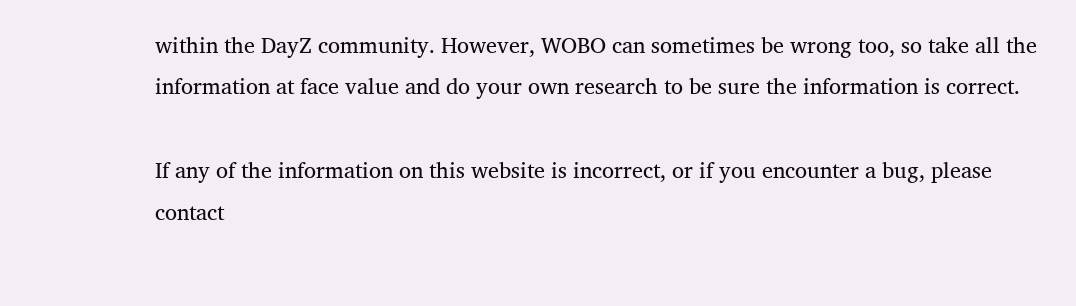within the DayZ community. However, WOBO can sometimes be wrong too, so take all the information at face value and do your own research to be sure the information is correct.

If any of the information on this website is incorrect, or if you encounter a bug, please contact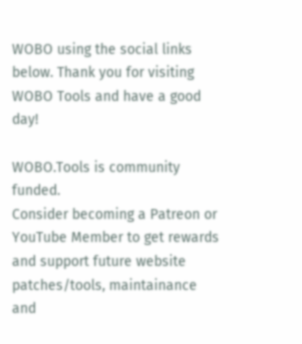WOBO using the social links below. Thank you for visiting WOBO Tools and have a good day!

WOBO.Tools is community funded.
Consider becoming a Patreon or YouTube Member to get rewards and support future website patches/tools, maintainance and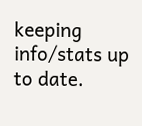keeping info/stats up to date.